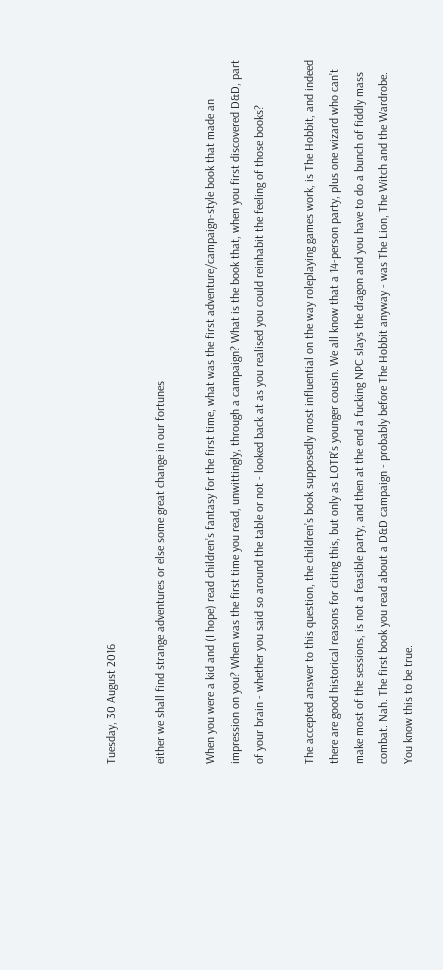Tuesday, 30 August 2016

either we shall find strange adventures or else some great change in our fortunes

When you were a kid and (I hope) read children’s fantasy for the first time, what was the first adventure/campaign-style book that made an impression on you? When was the first time you read, unwittingly, through a campaign? What is the book that, when you first discovered D&D, part of your brain - whether you said so around the table or not - looked back at as you realised you could reinhabit the feeling of those books?

The accepted answer to this question, the children’s book supposedly most influential on the way roleplaying games work, is The Hobbit, and indeed there are good historical reasons for citing this, but only as LOTR’s younger cousin. We all know that a 14-person party, plus one wizard who can’t make most of the sessions, is not a feasible party, and then at the end a fucking NPC slays the dragon and you have to do a bunch of fiddly mass combat. Nah. The first book you read about a D&D campaign - probably before The Hobbit anyway - was The Lion, The Witch and the Wardrobe. You know this to be true.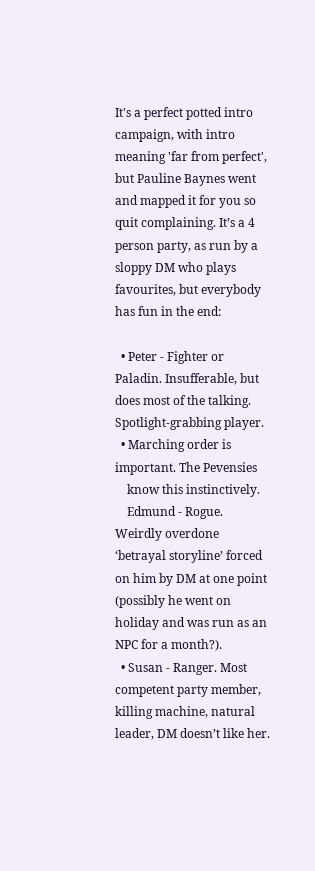It's a perfect potted intro campaign, with intro meaning 'far from perfect', but Pauline Baynes went and mapped it for you so quit complaining. It’s a 4 person party, as run by a sloppy DM who plays favourites, but everybody has fun in the end:

  • Peter - Fighter or Paladin. Insufferable, but does most of the talking. Spotlight-grabbing player.
  • Marching order is important. The Pevensies
    know this instinctively.
    Edmund - Rogue. Weirdly overdone ‘betrayal storyline’ forced on him by DM at one point (possibly he went on holiday and was run as an NPC for a month?).
  • Susan - Ranger. Most competent party member, killing machine, natural leader, DM doesn’t like her.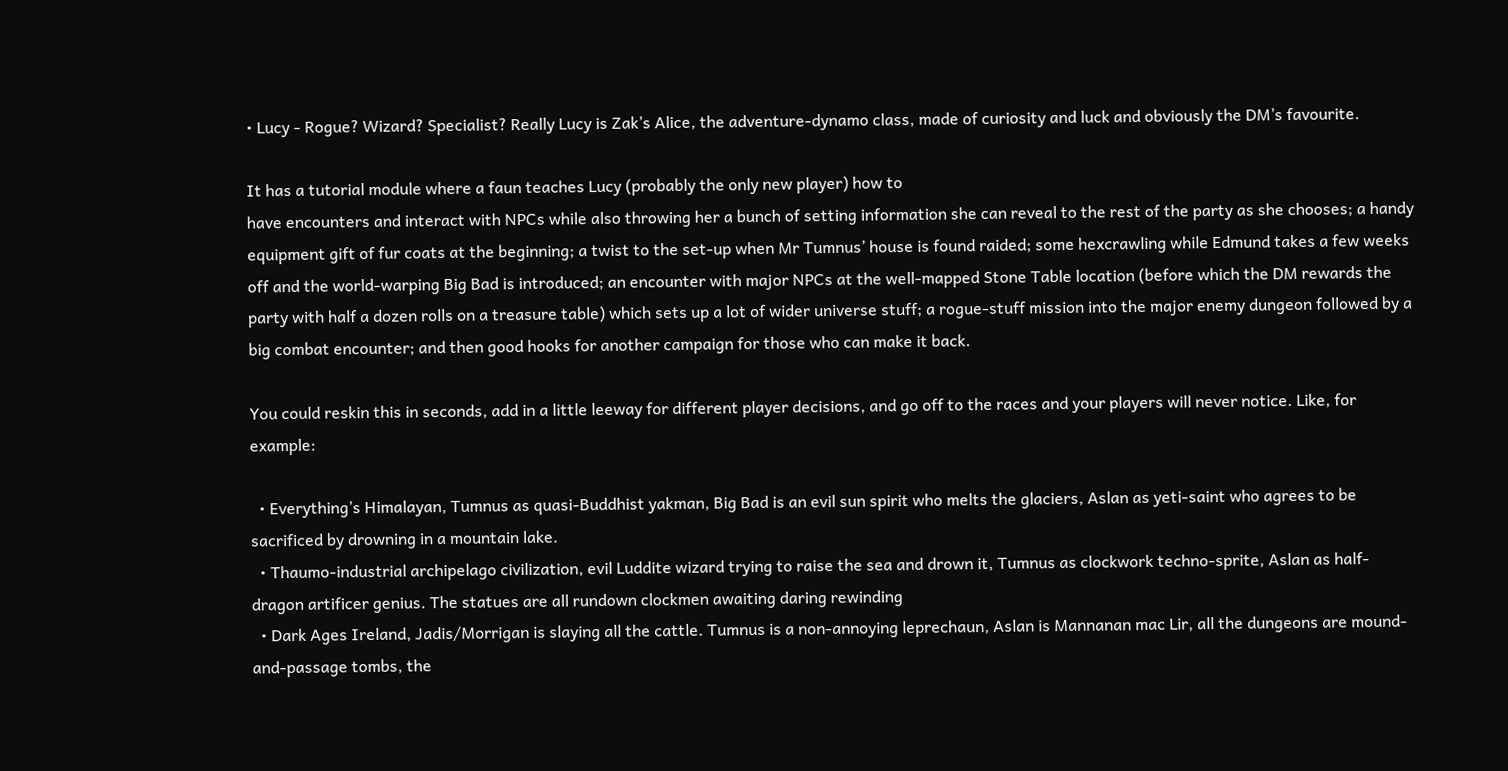• Lucy - Rogue? Wizard? Specialist? Really Lucy is Zak’s Alice, the adventure-dynamo class, made of curiosity and luck and obviously the DM’s favourite.

It has a tutorial module where a faun teaches Lucy (probably the only new player) how to
have encounters and interact with NPCs while also throwing her a bunch of setting information she can reveal to the rest of the party as she chooses; a handy equipment gift of fur coats at the beginning; a twist to the set-up when Mr Tumnus’ house is found raided; some hexcrawling while Edmund takes a few weeks off and the world-warping Big Bad is introduced; an encounter with major NPCs at the well-mapped Stone Table location (before which the DM rewards the party with half a dozen rolls on a treasure table) which sets up a lot of wider universe stuff; a rogue-stuff mission into the major enemy dungeon followed by a big combat encounter; and then good hooks for another campaign for those who can make it back.

You could reskin this in seconds, add in a little leeway for different player decisions, and go off to the races and your players will never notice. Like, for example:

  • Everything’s Himalayan, Tumnus as quasi-Buddhist yakman, Big Bad is an evil sun spirit who melts the glaciers, Aslan as yeti-saint who agrees to be sacrificed by drowning in a mountain lake.
  • Thaumo-industrial archipelago civilization, evil Luddite wizard trying to raise the sea and drown it, Tumnus as clockwork techno-sprite, Aslan as half-dragon artificer genius. The statues are all rundown clockmen awaiting daring rewinding
  • Dark Ages Ireland, Jadis/Morrigan is slaying all the cattle. Tumnus is a non-annoying leprechaun, Aslan is Mannanan mac Lir, all the dungeons are mound-and-passage tombs, the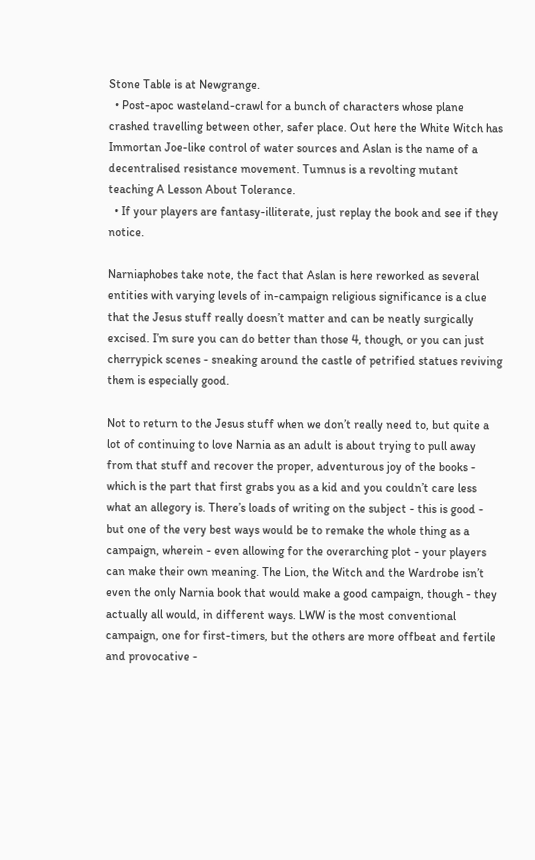Stone Table is at Newgrange.
  • Post-apoc wasteland-crawl for a bunch of characters whose plane crashed travelling between other, safer place. Out here the White Witch has Immortan Joe-like control of water sources and Aslan is the name of a decentralised resistance movement. Tumnus is a revolting mutant teaching A Lesson About Tolerance.
  • If your players are fantasy-illiterate, just replay the book and see if they notice.

Narniaphobes take note, the fact that Aslan is here reworked as several entities with varying levels of in-campaign religious significance is a clue that the Jesus stuff really doesn’t matter and can be neatly surgically excised. I’m sure you can do better than those 4, though, or you can just cherrypick scenes - sneaking around the castle of petrified statues reviving them is especially good.

Not to return to the Jesus stuff when we don’t really need to, but quite a lot of continuing to love Narnia as an adult is about trying to pull away from that stuff and recover the proper, adventurous joy of the books - which is the part that first grabs you as a kid and you couldn’t care less what an allegory is. There’s loads of writing on the subject - this is good - but one of the very best ways would be to remake the whole thing as a campaign, wherein - even allowing for the overarching plot - your players can make their own meaning. The Lion, the Witch and the Wardrobe isn’t even the only Narnia book that would make a good campaign, though - they actually all would, in different ways. LWW is the most conventional campaign, one for first-timers, but the others are more offbeat and fertile and provocative -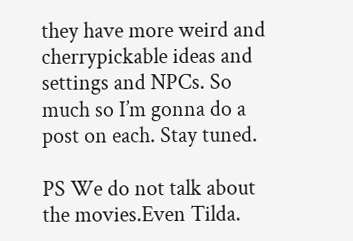they have more weird and cherrypickable ideas and settings and NPCs. So much so I’m gonna do a post on each. Stay tuned.

PS We do not talk about the movies.Even Tilda.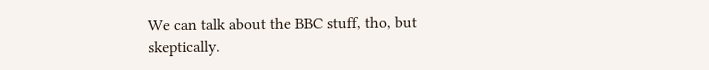We can talk about the BBC stuff, tho, but skeptically.